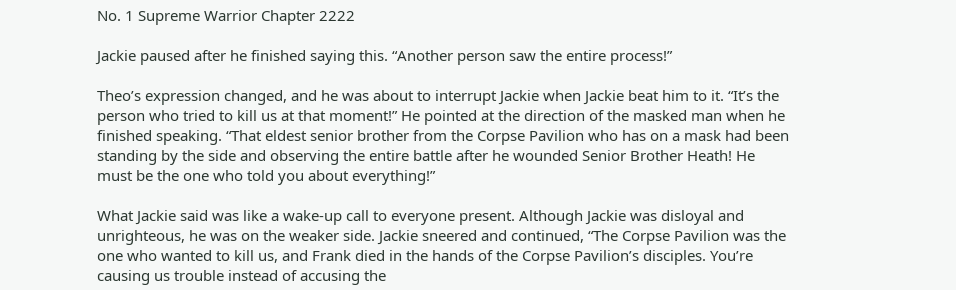No. 1 Supreme Warrior Chapter 2222

Jackie paused after he finished saying this. “Another person saw the entire process!”

Theo’s expression changed, and he was about to interrupt Jackie when Jackie beat him to it. “It’s the person who tried to kill us at that moment!” He pointed at the direction of the masked man when he finished speaking. “That eldest senior brother from the Corpse Pavilion who has on a mask had been standing by the side and observing the entire battle after he wounded Senior Brother Heath! He must be the one who told you about everything!”

What Jackie said was like a wake-up call to everyone present. Although Jackie was disloyal and unrighteous, he was on the weaker side. Jackie sneered and continued, “The Corpse Pavilion was the one who wanted to kill us, and Frank died in the hands of the Corpse Pavilion’s disciples. You’re causing us trouble instead of accusing the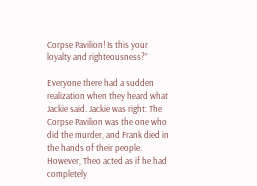Corpse Pavilion! Is this your loyalty and righteousness?”

Everyone there had a sudden realization when they heard what Jackie said. Jackie was right: The Corpse Pavilion was the one who did the murder, and Frank died in the hands of their people. However, Theo acted as if he had completely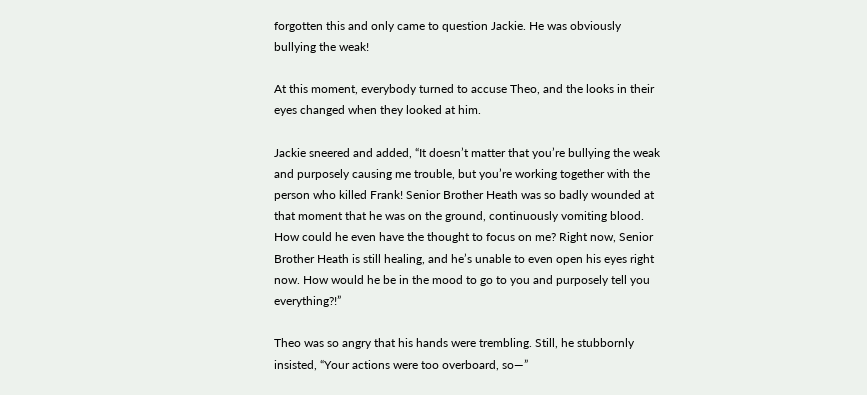forgotten this and only came to question Jackie. He was obviously bullying the weak!

At this moment, everybody turned to accuse Theo, and the looks in their eyes changed when they looked at him.

Jackie sneered and added, “It doesn’t matter that you’re bullying the weak and purposely causing me trouble, but you’re working together with the person who killed Frank! Senior Brother Heath was so badly wounded at that moment that he was on the ground, continuously vomiting blood. How could he even have the thought to focus on me? Right now, Senior Brother Heath is still healing, and he’s unable to even open his eyes right now. How would he be in the mood to go to you and purposely tell you everything?!”

Theo was so angry that his hands were trembling. Still, he stubbornly insisted, “Your actions were too overboard, so—”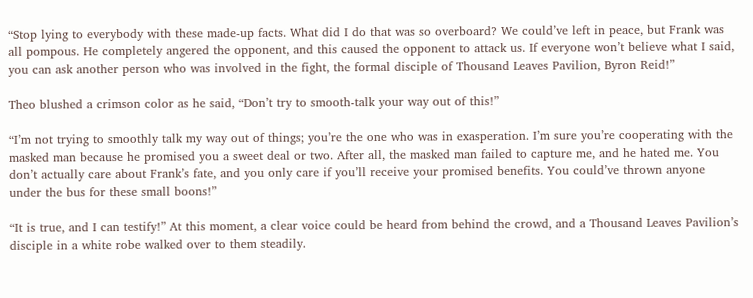“Stop lying to everybody with these made-up facts. What did I do that was so overboard? We could’ve left in peace, but Frank was all pompous. He completely angered the opponent, and this caused the opponent to attack us. If everyone won’t believe what I said, you can ask another person who was involved in the fight, the formal disciple of Thousand Leaves Pavilion, Byron Reid!”

Theo blushed a crimson color as he said, “Don’t try to smooth-talk your way out of this!”

“I’m not trying to smoothly talk my way out of things; you’re the one who was in exasperation. I’m sure you’re cooperating with the masked man because he promised you a sweet deal or two. After all, the masked man failed to capture me, and he hated me. You don’t actually care about Frank’s fate, and you only care if you’ll receive your promised benefits. You could’ve thrown anyone under the bus for these small boons!”

“It is true, and I can testify!” At this moment, a clear voice could be heard from behind the crowd, and a Thousand Leaves Pavilion’s disciple in a white robe walked over to them steadily.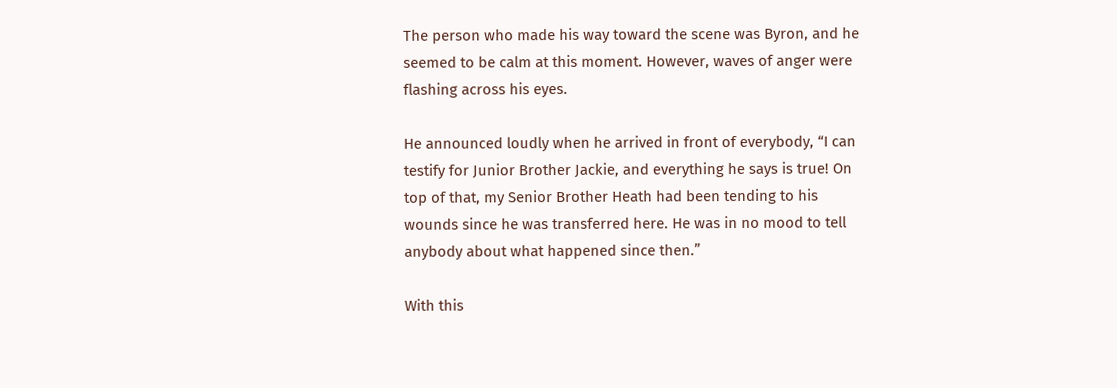The person who made his way toward the scene was Byron, and he seemed to be calm at this moment. However, waves of anger were flashing across his eyes.

He announced loudly when he arrived in front of everybody, “I can testify for Junior Brother Jackie, and everything he says is true! On top of that, my Senior Brother Heath had been tending to his wounds since he was transferred here. He was in no mood to tell anybody about what happened since then.”

With this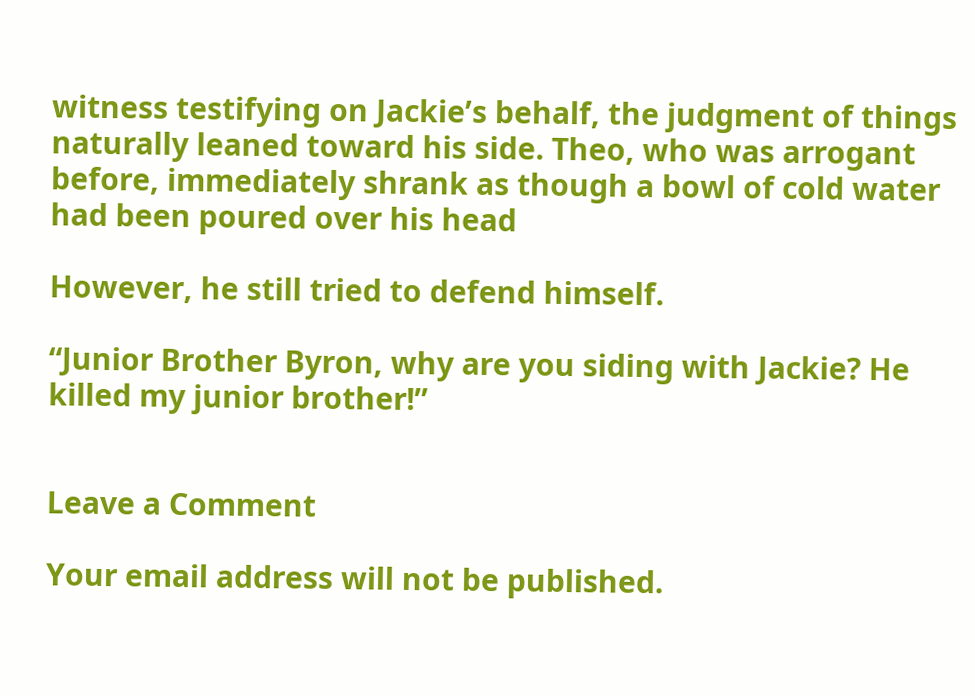witness testifying on Jackie’s behalf, the judgment of things naturally leaned toward his side. Theo, who was arrogant before, immediately shrank as though a bowl of cold water had been poured over his head

However, he still tried to defend himself.

“Junior Brother Byron, why are you siding with Jackie? He killed my junior brother!”


Leave a Comment

Your email address will not be published.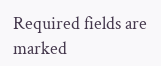Required fields are marked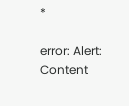*

error: Alert: Content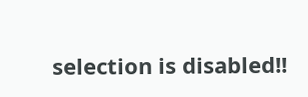selection is disabled!!